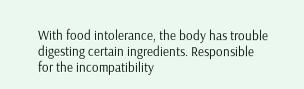With food intolerance, the body has trouble digesting certain ingredients. Responsible for the incompatibility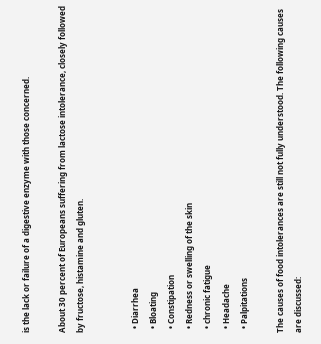is the lack or failure of a digestive enzyme with those concerned.

About 30 percent of Europeans suffering from lactose intolerance, closely followed by fructose, histamine and gluten.


  • Diarrhea
  • Bloating
  • Constipation
  • Redness or swelling of the skin
  • chronic fatigue
  • Headache
  • Palpitations

The causes of food intolerances are still not fully understood. The following causes are discussed: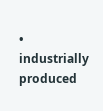• industrially produced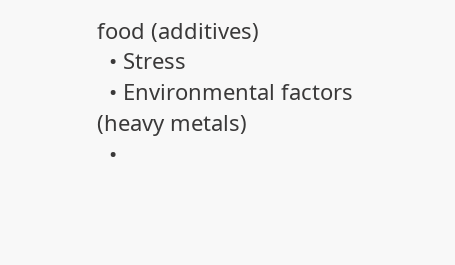food (additives)
  • Stress
  • Environmental factors (heavy metals)
  •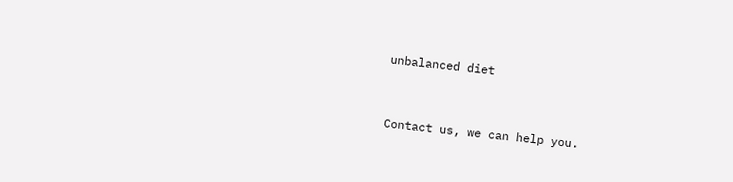unbalanced diet


Contact us, we can help you.